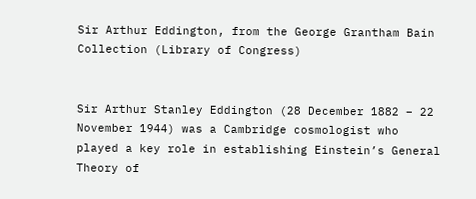Sir Arthur Eddington, from the George Grantham Bain Collection (Library of Congress)


Sir Arthur Stanley Eddington (28 December 1882 – 22 November 1944) was a Cambridge cosmologist who played a key role in establishing Einstein’s General Theory of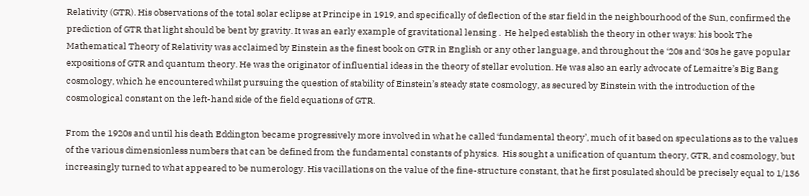Relativity (GTR). His observations of the total solar eclipse at Principe in 1919, and specifically of deflection of the star field in the neighbourhood of the Sun, confirmed the prediction of GTR that light should be bent by gravity. It was an early example of gravitational lensing .  He helped establish the theory in other ways: his book The Mathematical Theory of Relativity was acclaimed by Einstein as the finest book on GTR in English or any other language, and throughout the ‘20s and ‘30s he gave popular expositions of GTR and quantum theory. He was the originator of influential ideas in the theory of stellar evolution. He was also an early advocate of Lemaitre’s Big Bang cosmology, which he encountered whilst pursuing the question of stability of Einstein’s steady state cosmology, as secured by Einstein with the introduction of the cosmological constant on the left-hand side of the field equations of GTR.

From the 1920s and until his death Eddington became progressively more involved in what he called ‘fundamental theory’, much of it based on speculations as to the values of the various dimensionless numbers that can be defined from the fundamental constants of physics.  His sought a unification of quantum theory, GTR, and cosmology, but increasingly turned to what appeared to be numerology. His vacillations on the value of the fine-structure constant, that he first posulated should be precisely equal to 1/136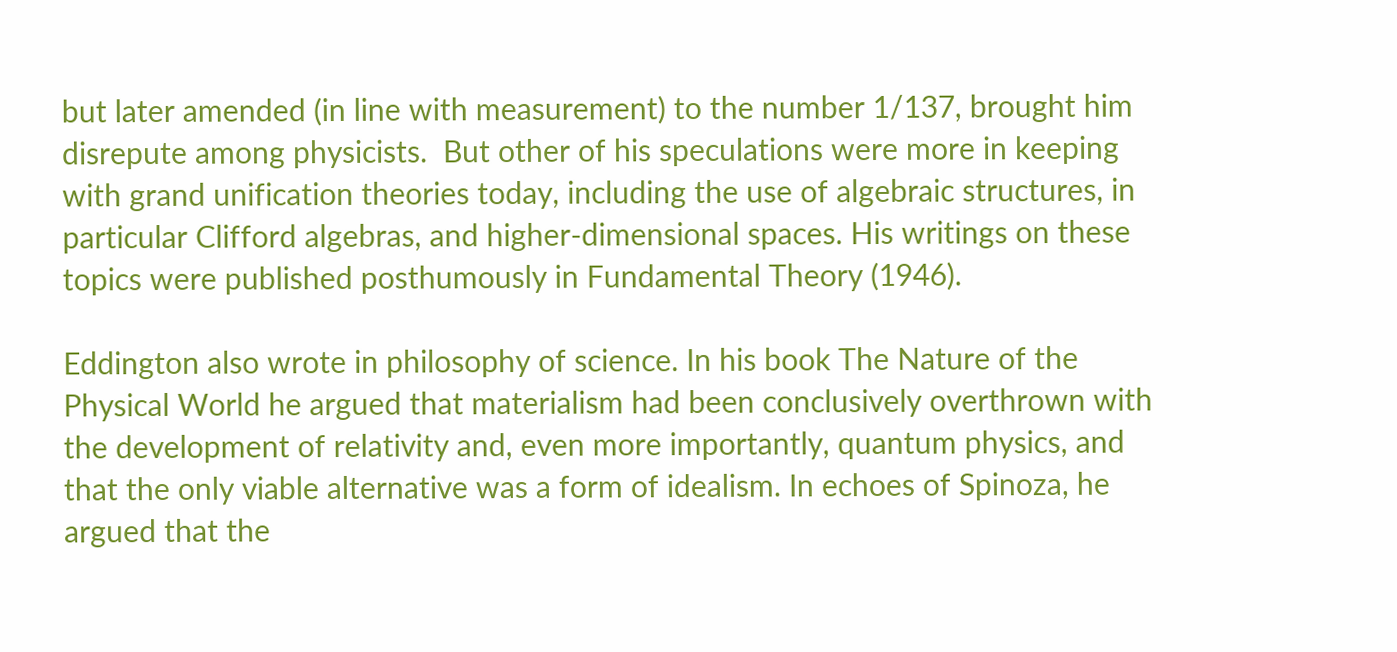but later amended (in line with measurement) to the number 1/137, brought him disrepute among physicists.  But other of his speculations were more in keeping with grand unification theories today, including the use of algebraic structures, in particular Clifford algebras, and higher-dimensional spaces. His writings on these topics were published posthumously in Fundamental Theory (1946).

Eddington also wrote in philosophy of science. In his book The Nature of the Physical World he argued that materialism had been conclusively overthrown with the development of relativity and, even more importantly, quantum physics, and that the only viable alternative was a form of idealism. In echoes of Spinoza, he argued that the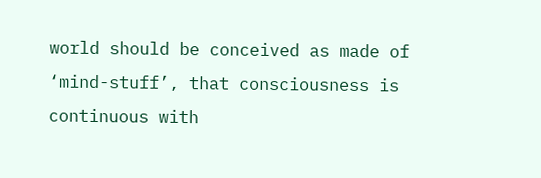world should be conceived as made of ‘mind-stuff’, that consciousness is continuous with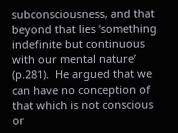subconsciousness, and that beyond that lies ‘something indefinite but continuous with our mental nature’ (p.281).  He argued that we can have no conception of that which is not conscious or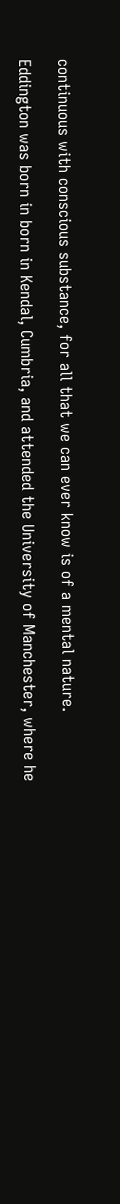continuous with conscious substance, for all that we can ever know is of a mental nature.

Eddington was born in born in Kendal, Cumbria, and attended the University of Manchester, where he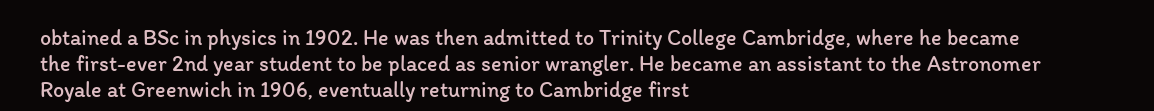obtained a BSc in physics in 1902. He was then admitted to Trinity College Cambridge, where he became the first-ever 2nd year student to be placed as senior wrangler. He became an assistant to the Astronomer Royale at Greenwich in 1906, eventually returning to Cambridge first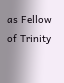as Fellow of Trinity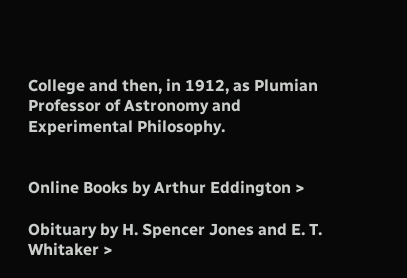College and then, in 1912, as Plumian Professor of Astronomy and Experimental Philosophy.


Online Books by Arthur Eddington >

Obituary by H. Spencer Jones and E. T. Whitaker >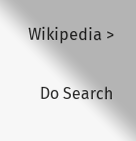Wikipedia >

   Do Search